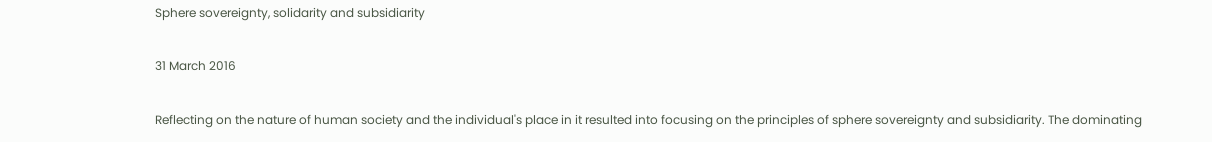Sphere sovereignty, solidarity and subsidiarity

31 March 2016

Reflecting on the nature of human society and the individual's place in it resulted into focusing on the principles of sphere sovereignty and subsidiarity. The dominating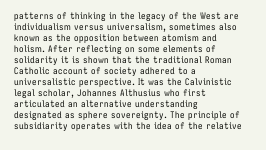patterns of thinking in the legacy of the West are individualism versus universalism, sometimes also known as the opposition between atomism and holism. After reflecting on some elements of solidarity it is shown that the traditional Roman Catholic account of society adhered to a universalistic perspective. It was the Calvinistic legal scholar, Johannes Althusius who first articulated an alternative understanding designated as sphere sovereignty. The principle of subsidiarity operates with the idea of the relative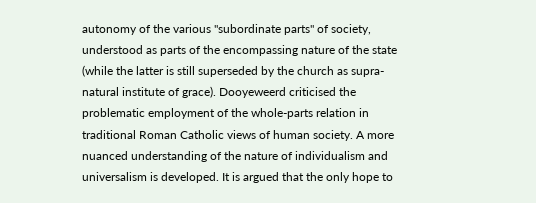autonomy of the various "subordinate parts" of society, understood as parts of the encompassing nature of the state (while the latter is still superseded by the church as supra-natural institute of grace). Dooyeweerd criticised the problematic employment of the whole-parts relation in traditional Roman Catholic views of human society. A more nuanced understanding of the nature of individualism and universalism is developed. It is argued that the only hope to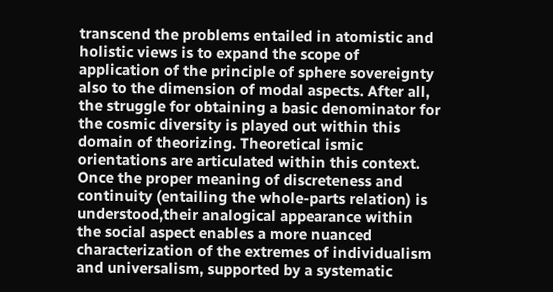transcend the problems entailed in atomistic and holistic views is to expand the scope of application of the principle of sphere sovereignty also to the dimension of modal aspects. After all, the struggle for obtaining a basic denominator for the cosmic diversity is played out within this domain of theorizing. Theoretical ismic orientations are articulated within this context. Once the proper meaning of discreteness and continuity (entailing the whole-parts relation) is understood,their analogical appearance within the social aspect enables a more nuanced characterization of the extremes of individualism and universalism, supported by a systematic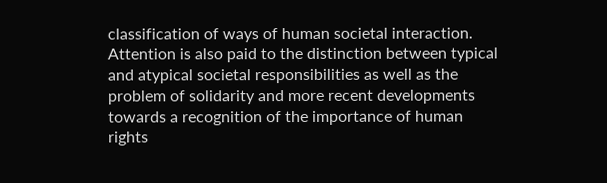classification of ways of human societal interaction. Attention is also paid to the distinction between typical and atypical societal responsibilities as well as the problem of solidarity and more recent developments towards a recognition of the importance of human rights